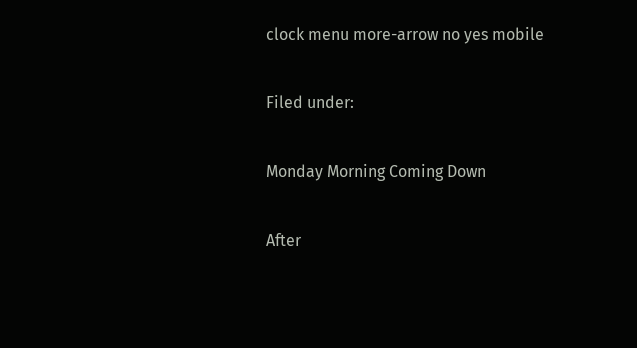clock menu more-arrow no yes mobile

Filed under:

Monday Morning Coming Down

After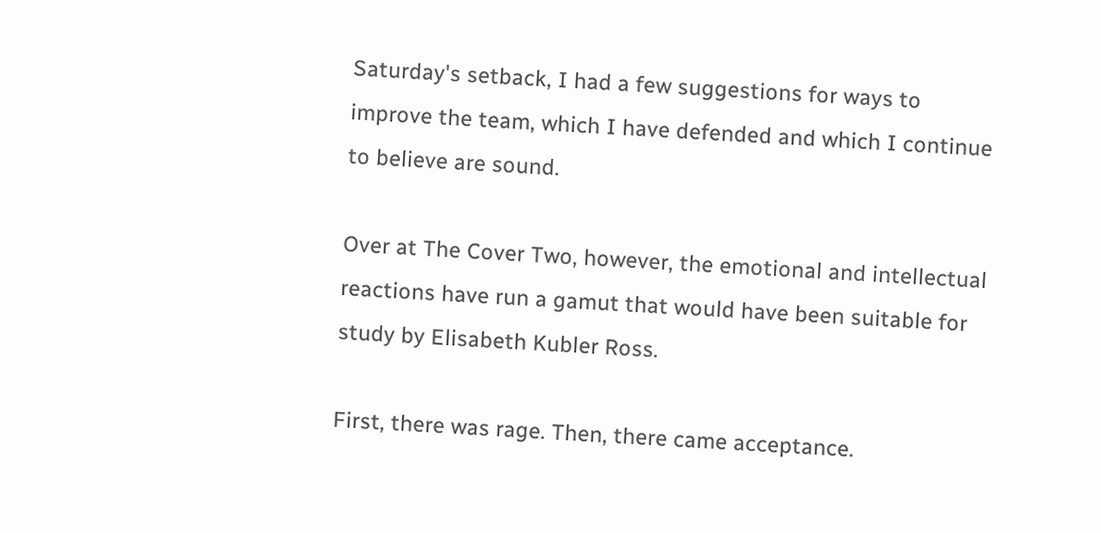Saturday's setback, I had a few suggestions for ways to improve the team, which I have defended and which I continue to believe are sound.

Over at The Cover Two, however, the emotional and intellectual reactions have run a gamut that would have been suitable for study by Elisabeth Kubler Ross.

First, there was rage. Then, there came acceptance.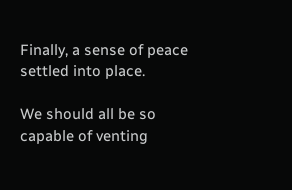Finally, a sense of peace settled into place.

We should all be so capable of venting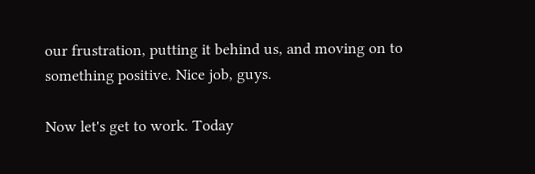our frustration, putting it behind us, and moving on to something positive. Nice job, guys.

Now let's get to work. Today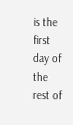is the first day of the rest of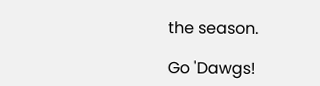the season.

Go 'Dawgs!